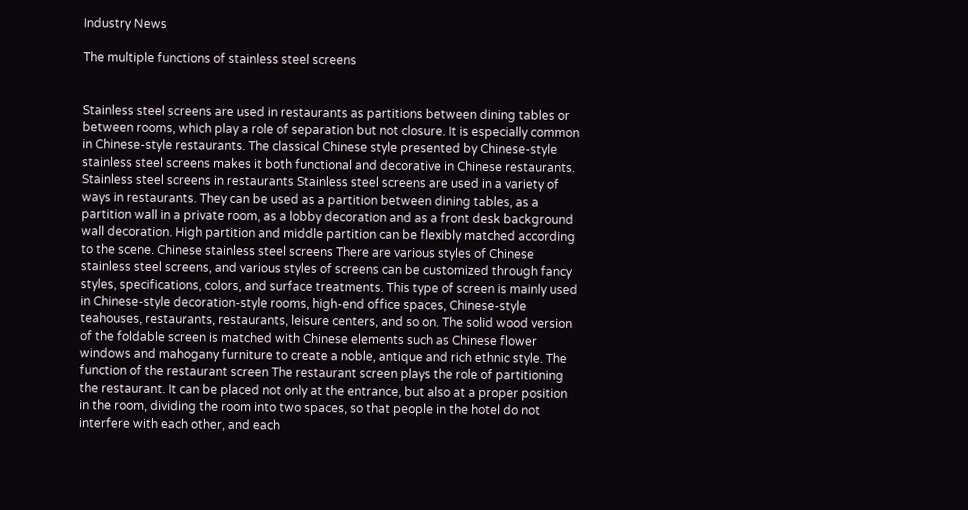Industry News

The multiple functions of stainless steel screens


Stainless steel screens are used in restaurants as partitions between dining tables or between rooms, which play a role of separation but not closure. It is especially common in Chinese-style restaurants. The classical Chinese style presented by Chinese-style stainless steel screens makes it both functional and decorative in Chinese restaurants. Stainless steel screens in restaurants Stainless steel screens are used in a variety of ways in restaurants. They can be used as a partition between dining tables, as a partition wall in a private room, as a lobby decoration and as a front desk background wall decoration. High partition and middle partition can be flexibly matched according to the scene. Chinese stainless steel screens There are various styles of Chinese stainless steel screens, and various styles of screens can be customized through fancy styles, specifications, colors, and surface treatments. This type of screen is mainly used in Chinese-style decoration-style rooms, high-end office spaces, Chinese-style teahouses, restaurants, restaurants, leisure centers, and so on. The solid wood version of the foldable screen is matched with Chinese elements such as Chinese flower windows and mahogany furniture to create a noble, antique and rich ethnic style. The function of the restaurant screen The restaurant screen plays the role of partitioning the restaurant. It can be placed not only at the entrance, but also at a proper position in the room, dividing the room into two spaces, so that people in the hotel do not interfere with each other, and each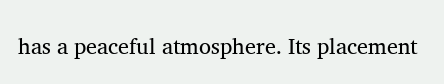has a peaceful atmosphere. Its placement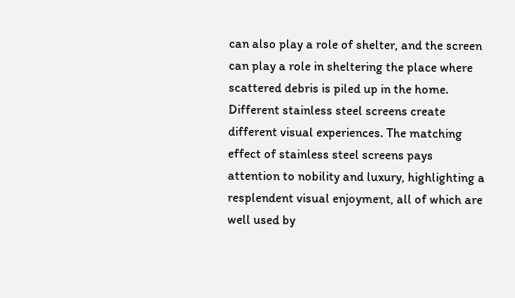can also play a role of shelter, and the screen can play a role in sheltering the place where scattered debris is piled up in the home. Different stainless steel screens create different visual experiences. The matching effect of stainless steel screens pays attention to nobility and luxury, highlighting a resplendent visual enjoyment, all of which are well used by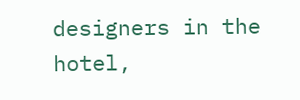designers in the hotel,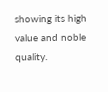showing its high value and noble quality.